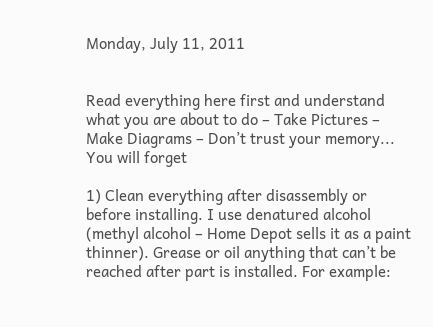Monday, July 11, 2011


Read everything here first and understand what you are about to do – Take Pictures – Make Diagrams – Don’t trust your memory... You will forget

1) Clean everything after disassembly or before installing. I use denatured alcohol (methyl alcohol – Home Depot sells it as a paint thinner). Grease or oil anything that can’t be reached after part is installed. For example: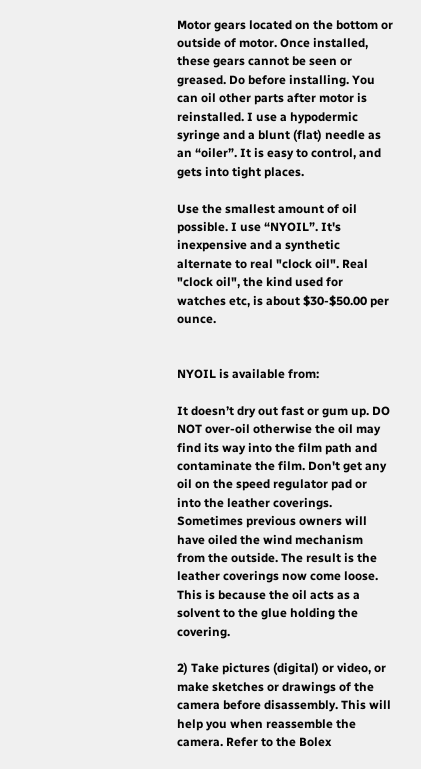Motor gears located on the bottom or outside of motor. Once installed, these gears cannot be seen or greased. Do before installing. You can oil other parts after motor is reinstalled. I use a hypodermic syringe and a blunt (flat) needle as an “oiler”. It is easy to control, and gets into tight places.

Use the smallest amount of oil possible. I use “NYOIL”. It's inexpensive and a synthetic alternate to real "clock oil". Real "clock oil", the kind used for watches etc, is about $30-$50.00 per ounce.


NYOIL is available from:

It doesn’t dry out fast or gum up. DO NOT over-oil otherwise the oil may find its way into the film path and contaminate the film. Don't get any oil on the speed regulator pad or into the leather coverings. Sometimes previous owners will have oiled the wind mechanism from the outside. The result is the leather coverings now come loose. This is because the oil acts as a solvent to the glue holding the covering.

2) Take pictures (digital) or video, or make sketches or drawings of the camera before disassembly. This will help you when reassemble the camera. Refer to the Bolex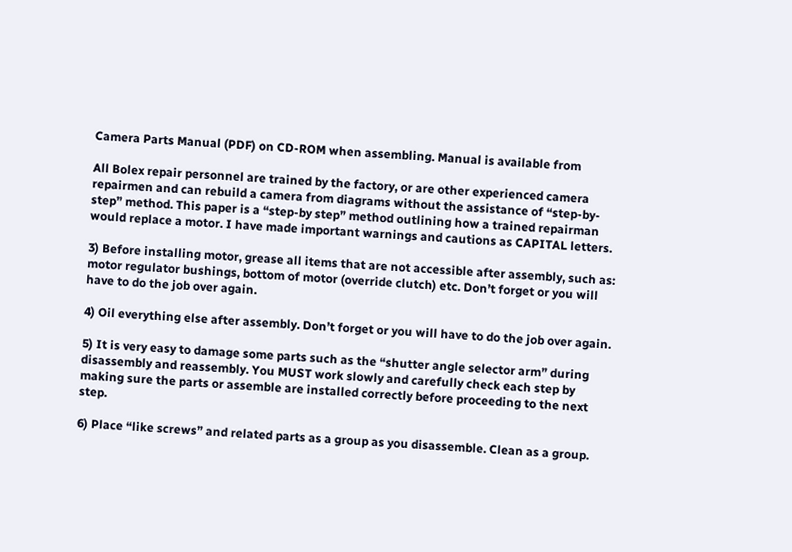Camera Parts Manual (PDF) on CD-ROM when assembling. Manual is available from

All Bolex repair personnel are trained by the factory, or are other experienced camera repairmen and can rebuild a camera from diagrams without the assistance of “step-by-step” method. This paper is a “step-by step” method outlining how a trained repairman would replace a motor. I have made important warnings and cautions as CAPITAL letters.

3) Before installing motor, grease all items that are not accessible after assembly, such as: motor regulator bushings, bottom of motor (override clutch) etc. Don’t forget or you will have to do the job over again.

4) Oil everything else after assembly. Don’t forget or you will have to do the job over again.

5) It is very easy to damage some parts such as the “shutter angle selector arm” during disassembly and reassembly. You MUST work slowly and carefully check each step by making sure the parts or assemble are installed correctly before proceeding to the next step.

6) Place “like screws” and related parts as a group as you disassemble. Clean as a group.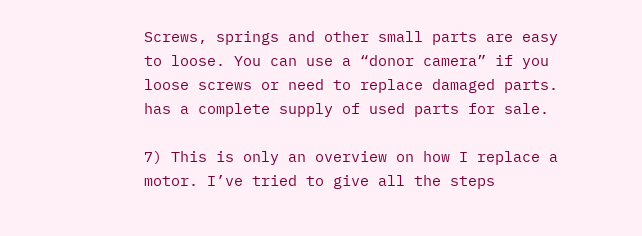Screws, springs and other small parts are easy to loose. You can use a “donor camera” if you loose screws or need to replace damaged parts. has a complete supply of used parts for sale.

7) This is only an overview on how I replace a motor. I’ve tried to give all the steps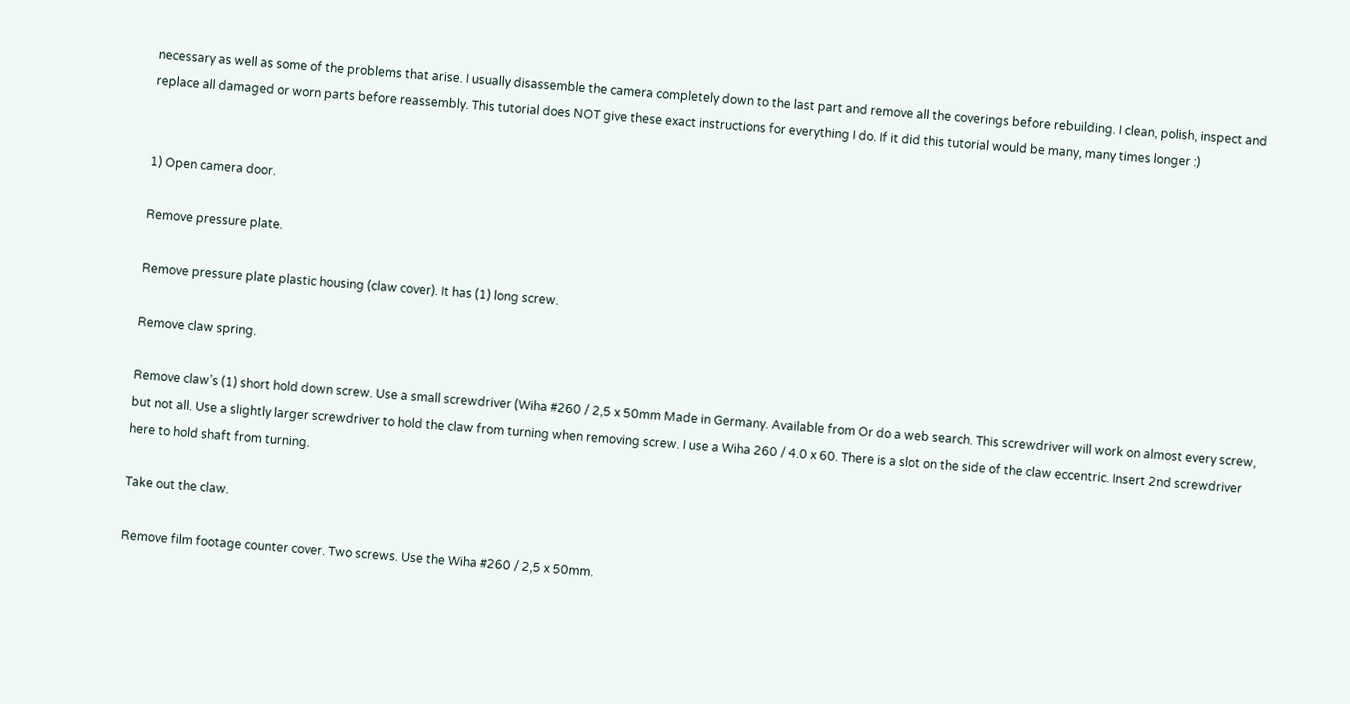necessary as well as some of the problems that arise. I usually disassemble the camera completely down to the last part and remove all the coverings before rebuilding. I clean, polish, inspect and replace all damaged or worn parts before reassembly. This tutorial does NOT give these exact instructions for everything I do. If it did this tutorial would be many, many times longer :)


1) Open camera door.

Remove pressure plate.

Remove pressure plate plastic housing (claw cover). It has (1) long screw.

Remove claw spring.

Remove claw’s (1) short hold down screw. Use a small screwdriver (Wiha #260 / 2,5 x 50mm Made in Germany. Available from Or do a web search. This screwdriver will work on almost every screw, but not all. Use a slightly larger screwdriver to hold the claw from turning when removing screw. I use a Wiha 260 / 4.0 x 60. There is a slot on the side of the claw eccentric. Insert 2nd screwdriver here to hold shaft from turning.

Take out the claw.

Remove film footage counter cover. Two screws. Use the Wiha #260 / 2,5 x 50mm.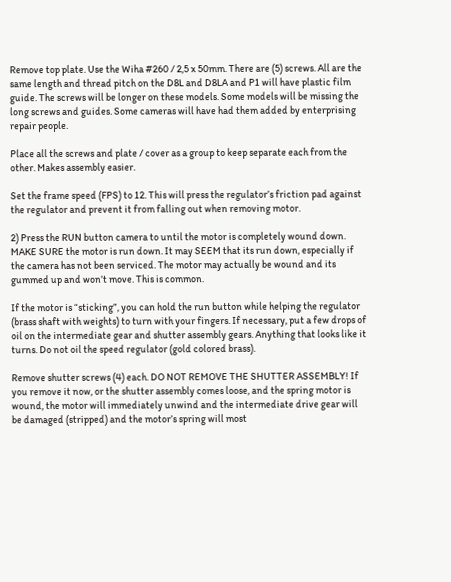Remove top plate. Use the Wiha #260 / 2,5 x 50mm. There are (5) screws. All are the same length and thread pitch on the D8L and D8LA and P1 will have plastic film guide. The screws will be longer on these models. Some models will be missing the long screws and guides. Some cameras will have had them added by enterprising repair people.

Place all the screws and plate / cover as a group to keep separate each from the other. Makes assembly easier.

Set the frame speed (FPS) to 12. This will press the regulator’s friction pad against the regulator and prevent it from falling out when removing motor.

2) Press the RUN button camera to until the motor is completely wound down. MAKE SURE the motor is run down. It may SEEM that its run down, especially if the camera has not been serviced. The motor may actually be wound and its gummed up and won’t move. This is common.

If the motor is “sticking”, you can hold the run button while helping the regulator (brass shaft with weights) to turn with your fingers. If necessary, put a few drops of oil on the intermediate gear and shutter assembly gears. Anything that looks like it turns. Do not oil the speed regulator (gold colored brass).

Remove shutter screws (4) each. DO NOT REMOVE THE SHUTTER ASSEMBLY! If you remove it now, or the shutter assembly comes loose, and the spring motor is wound, the motor will immediately unwind and the intermediate drive gear will be damaged (stripped) and the motor’s spring will most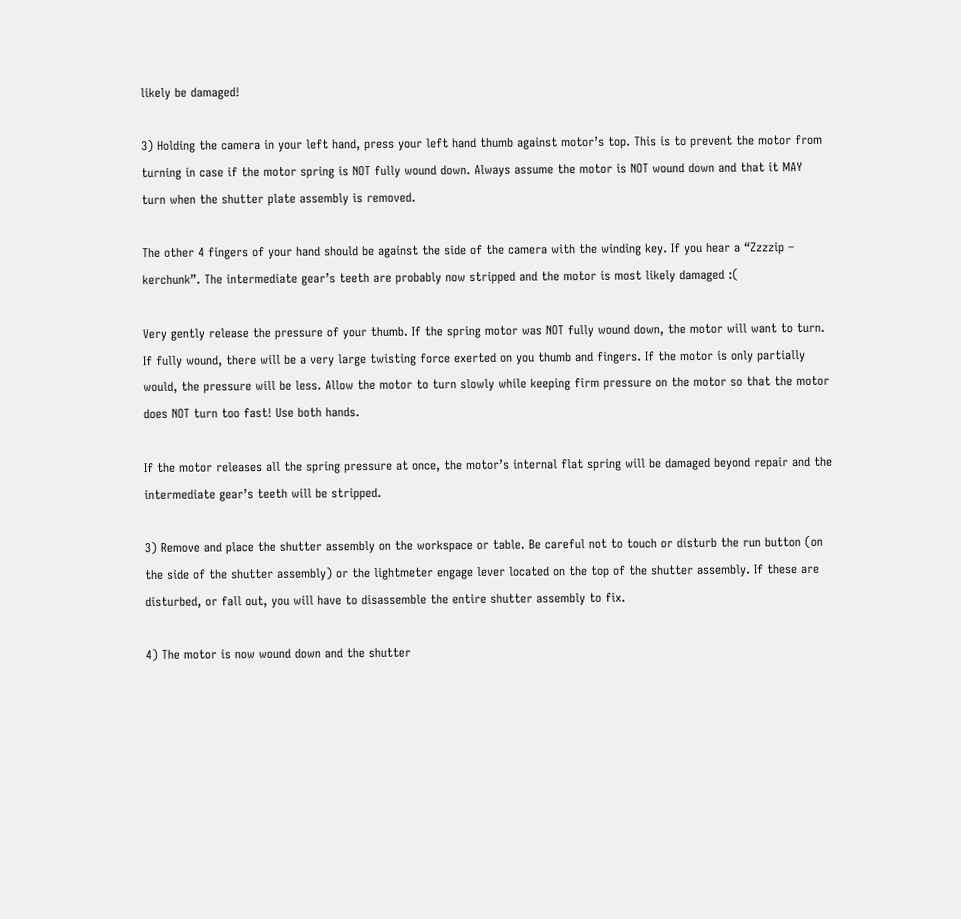likely be damaged!

3) Holding the camera in your left hand, press your left hand thumb against motor’s top. This is to prevent the motor from turning in case if the motor spring is NOT fully wound down. Always assume the motor is NOT wound down and that it MAY turn when the shutter plate assembly is removed.

The other 4 fingers of your hand should be against the side of the camera with the winding key. If you hear a “Zzzzip – kerchunk”. The intermediate gear’s teeth are probably now stripped and the motor is most likely damaged :(

Very gently release the pressure of your thumb. If the spring motor was NOT fully wound down, the motor will want to turn. If fully wound, there will be a very large twisting force exerted on you thumb and fingers. If the motor is only partially would, the pressure will be less. Allow the motor to turn slowly while keeping firm pressure on the motor so that the motor does NOT turn too fast! Use both hands.

If the motor releases all the spring pressure at once, the motor’s internal flat spring will be damaged beyond repair and the intermediate gear’s teeth will be stripped.

3) Remove and place the shutter assembly on the workspace or table. Be careful not to touch or disturb the run button (on the side of the shutter assembly) or the lightmeter engage lever located on the top of the shutter assembly. If these are disturbed, or fall out, you will have to disassemble the entire shutter assembly to fix.

4) The motor is now wound down and the shutter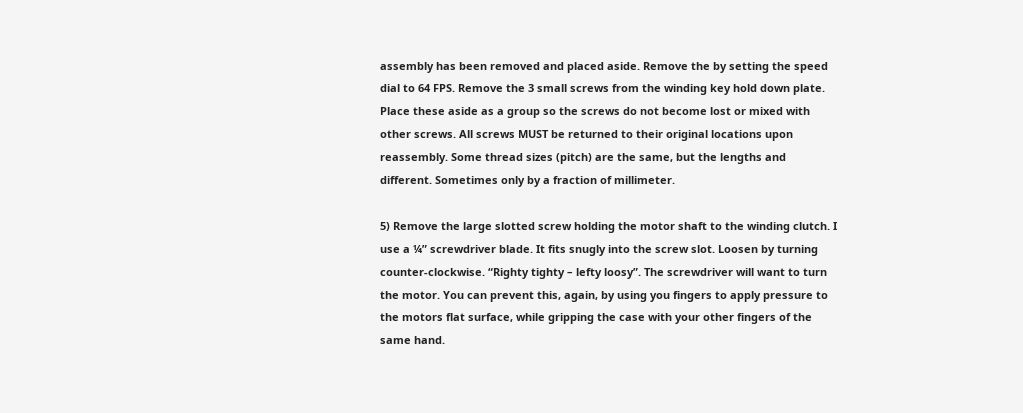assembly has been removed and placed aside. Remove the by setting the speed dial to 64 FPS. Remove the 3 small screws from the winding key hold down plate. Place these aside as a group so the screws do not become lost or mixed with other screws. All screws MUST be returned to their original locations upon reassembly. Some thread sizes (pitch) are the same, but the lengths and different. Sometimes only by a fraction of millimeter.

5) Remove the large slotted screw holding the motor shaft to the winding clutch. I use a ¼” screwdriver blade. It fits snugly into the screw slot. Loosen by turning counter-clockwise. “Righty tighty – lefty loosy”. The screwdriver will want to turn the motor. You can prevent this, again, by using you fingers to apply pressure to the motors flat surface, while gripping the case with your other fingers of the same hand.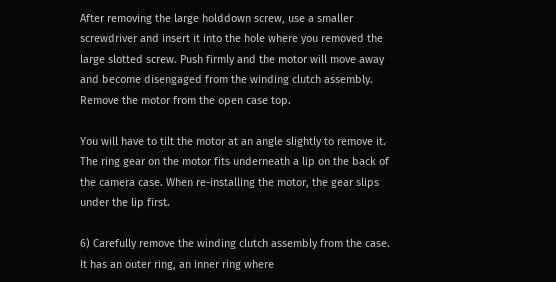After removing the large holddown screw, use a smaller screwdriver and insert it into the hole where you removed the large slotted screw. Push firmly and the motor will move away and become disengaged from the winding clutch assembly. Remove the motor from the open case top.

You will have to tilt the motor at an angle slightly to remove it. The ring gear on the motor fits underneath a lip on the back of the camera case. When re-installing the motor, the gear slips under the lip first.

6) Carefully remove the winding clutch assembly from the case. It has an outer ring, an inner ring where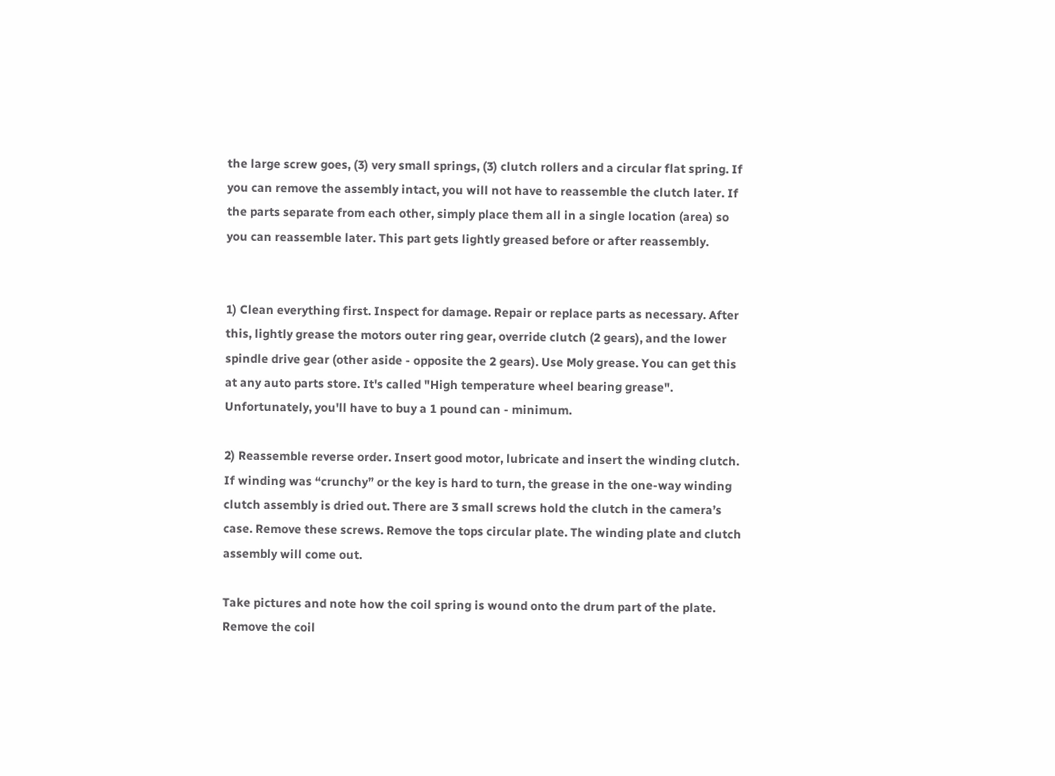the large screw goes, (3) very small springs, (3) clutch rollers and a circular flat spring. If you can remove the assembly intact, you will not have to reassemble the clutch later. If the parts separate from each other, simply place them all in a single location (area) so you can reassemble later. This part gets lightly greased before or after reassembly.


1) Clean everything first. Inspect for damage. Repair or replace parts as necessary. After this, lightly grease the motors outer ring gear, override clutch (2 gears), and the lower spindle drive gear (other aside - opposite the 2 gears). Use Moly grease. You can get this at any auto parts store. It's called "High temperature wheel bearing grease". Unfortunately, you'll have to buy a 1 pound can - minimum.

2) Reassemble reverse order. Insert good motor, lubricate and insert the winding clutch. If winding was “crunchy” or the key is hard to turn, the grease in the one-way winding clutch assembly is dried out. There are 3 small screws hold the clutch in the camera’s case. Remove these screws. Remove the tops circular plate. The winding plate and clutch assembly will come out.

Take pictures and note how the coil spring is wound onto the drum part of the plate. Remove the coil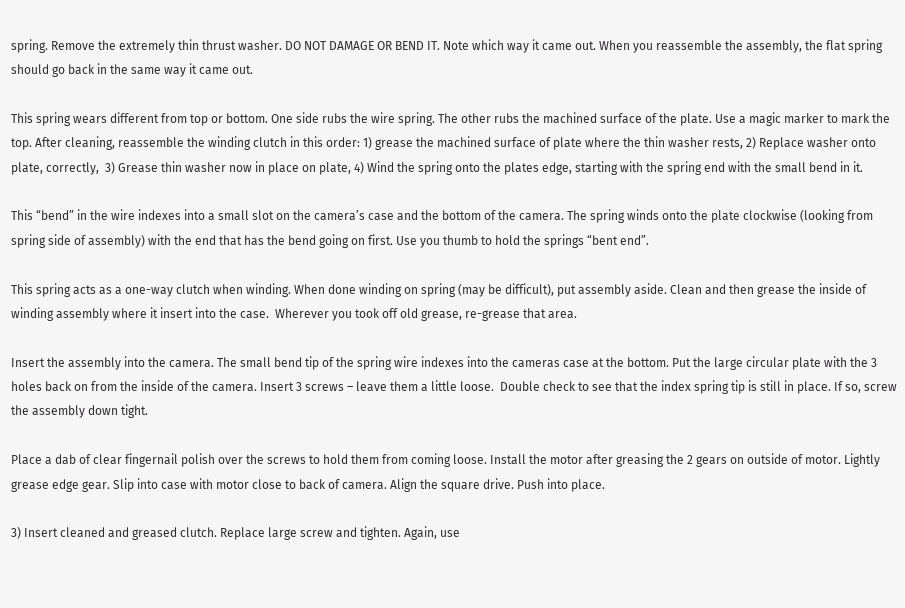spring. Remove the extremely thin thrust washer. DO NOT DAMAGE OR BEND IT. Note which way it came out. When you reassemble the assembly, the flat spring should go back in the same way it came out.

This spring wears different from top or bottom. One side rubs the wire spring. The other rubs the machined surface of the plate. Use a magic marker to mark the top. After cleaning, reassemble the winding clutch in this order: 1) grease the machined surface of plate where the thin washer rests, 2) Replace washer onto plate, correctly,  3) Grease thin washer now in place on plate, 4) Wind the spring onto the plates edge, starting with the spring end with the small bend in it.

This “bend” in the wire indexes into a small slot on the camera’s case and the bottom of the camera. The spring winds onto the plate clockwise (looking from spring side of assembly) with the end that has the bend going on first. Use you thumb to hold the springs “bent end”.

This spring acts as a one-way clutch when winding. When done winding on spring (may be difficult), put assembly aside. Clean and then grease the inside of winding assembly where it insert into the case.  Wherever you took off old grease, re-grease that area.

Insert the assembly into the camera. The small bend tip of the spring wire indexes into the cameras case at the bottom. Put the large circular plate with the 3 holes back on from the inside of the camera. Insert 3 screws – leave them a little loose.  Double check to see that the index spring tip is still in place. If so, screw the assembly down tight.

Place a dab of clear fingernail polish over the screws to hold them from coming loose. Install the motor after greasing the 2 gears on outside of motor. Lightly grease edge gear. Slip into case with motor close to back of camera. Align the square drive. Push into place.

3) Insert cleaned and greased clutch. Replace large screw and tighten. Again, use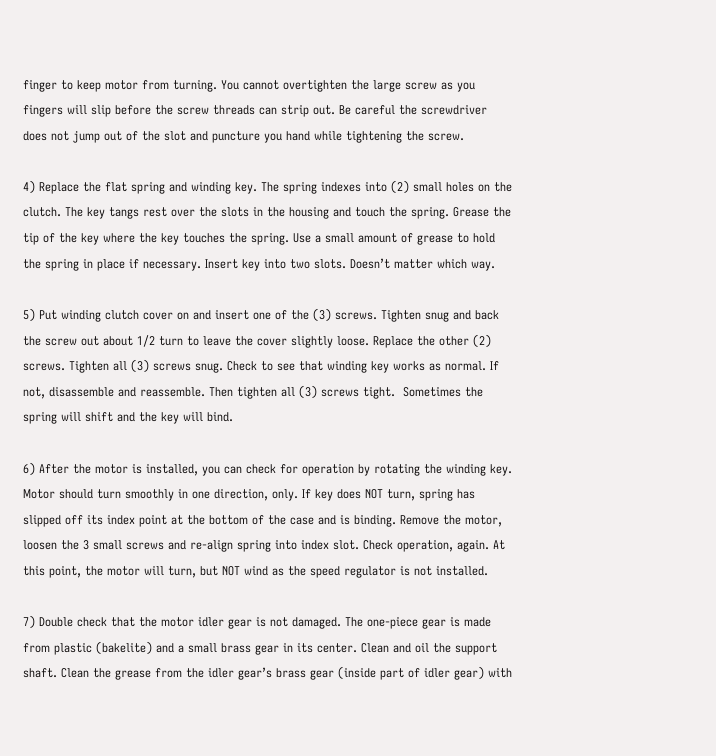finger to keep motor from turning. You cannot overtighten the large screw as you fingers will slip before the screw threads can strip out. Be careful the screwdriver does not jump out of the slot and puncture you hand while tightening the screw.

4) Replace the flat spring and winding key. The spring indexes into (2) small holes on the clutch. The key tangs rest over the slots in the housing and touch the spring. Grease the tip of the key where the key touches the spring. Use a small amount of grease to hold the spring in place if necessary. Insert key into two slots. Doesn’t matter which way.

5) Put winding clutch cover on and insert one of the (3) screws. Tighten snug and back the screw out about 1/2 turn to leave the cover slightly loose. Replace the other (2) screws. Tighten all (3) screws snug. Check to see that winding key works as normal. If not, disassemble and reassemble. Then tighten all (3) screws tight.  Sometimes the spring will shift and the key will bind.

6) After the motor is installed, you can check for operation by rotating the winding key. Motor should turn smoothly in one direction, only. If key does NOT turn, spring has slipped off its index point at the bottom of the case and is binding. Remove the motor, loosen the 3 small screws and re-align spring into index slot. Check operation, again. At this point, the motor will turn, but NOT wind as the speed regulator is not installed.

7) Double check that the motor idler gear is not damaged. The one-piece gear is made from plastic (bakelite) and a small brass gear in its center. Clean and oil the support shaft. Clean the grease from the idler gear’s brass gear (inside part of idler gear) with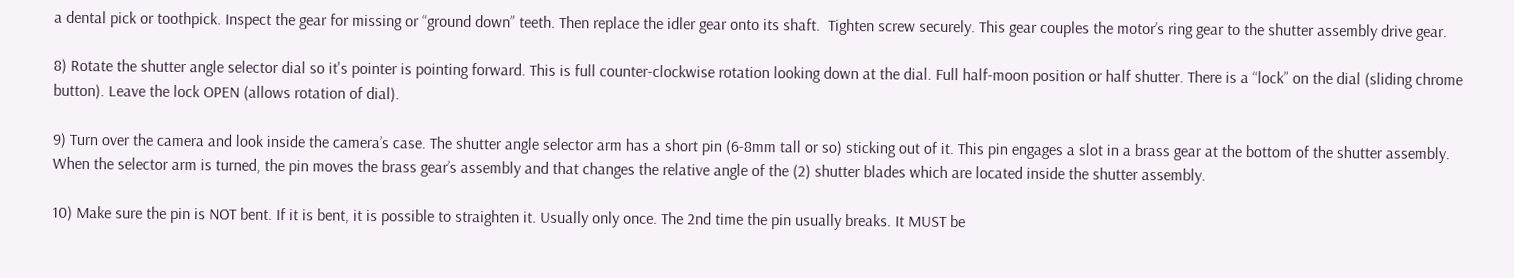a dental pick or toothpick. Inspect the gear for missing or “ground down” teeth. Then replace the idler gear onto its shaft.  Tighten screw securely. This gear couples the motor’s ring gear to the shutter assembly drive gear.

8) Rotate the shutter angle selector dial so it's pointer is pointing forward. This is full counter-clockwise rotation looking down at the dial. Full half-moon position or half shutter. There is a “lock” on the dial (sliding chrome button). Leave the lock OPEN (allows rotation of dial).

9) Turn over the camera and look inside the camera’s case. The shutter angle selector arm has a short pin (6-8mm tall or so) sticking out of it. This pin engages a slot in a brass gear at the bottom of the shutter assembly. When the selector arm is turned, the pin moves the brass gear’s assembly and that changes the relative angle of the (2) shutter blades which are located inside the shutter assembly.

10) Make sure the pin is NOT bent. If it is bent, it is possible to straighten it. Usually only once. The 2nd time the pin usually breaks. It MUST be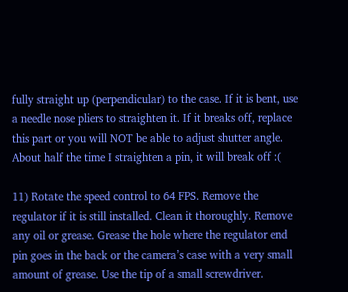fully straight up (perpendicular) to the case. If it is bent, use a needle nose pliers to straighten it. If it breaks off, replace this part or you will NOT be able to adjust shutter angle. About half the time I straighten a pin, it will break off :(

11) Rotate the speed control to 64 FPS. Remove the regulator if it is still installed. Clean it thoroughly. Remove any oil or grease. Grease the hole where the regulator end pin goes in the back or the camera’s case with a very small amount of grease. Use the tip of a small screwdriver.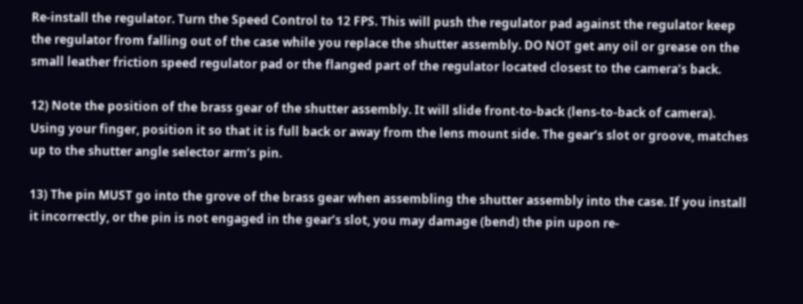Re-install the regulator. Turn the Speed Control to 12 FPS. This will push the regulator pad against the regulator keep the regulator from falling out of the case while you replace the shutter assembly. DO NOT get any oil or grease on the small leather friction speed regulator pad or the flanged part of the regulator located closest to the camera’s back.

12) Note the position of the brass gear of the shutter assembly. It will slide front-to-back (lens-to-back of camera). Using your finger, position it so that it is full back or away from the lens mount side. The gear’s slot or groove, matches up to the shutter angle selector arm’s pin.

13) The pin MUST go into the grove of the brass gear when assembling the shutter assembly into the case. If you install it incorrectly, or the pin is not engaged in the gear’s slot, you may damage (bend) the pin upon re-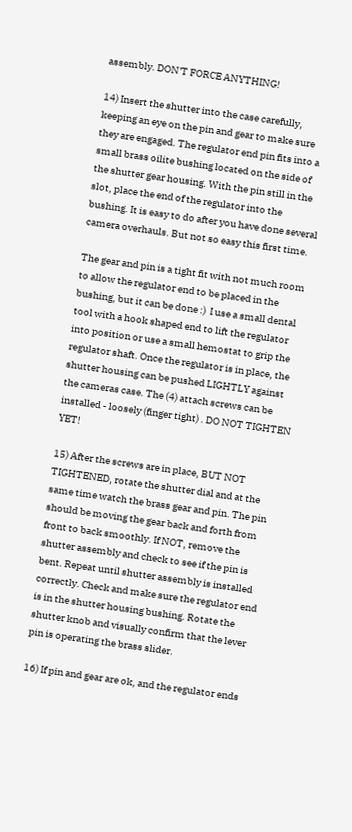assembly. DON'T FORCE ANYTHING!

14) Insert the shutter into the case carefully, keeping an eye on the pin and gear to make sure they are engaged. The regulator end pin fits into a small brass oilite bushing located on the side of the shutter gear housing. With the pin still in the slot, place the end of the regulator into the bushing. It is easy to do after you have done several camera overhauls. But not so easy this first time.

The gear and pin is a tight fit with not much room to allow the regulator end to be placed in the bushing, but it can be done :)  I use a small dental tool with a hook shaped end to lift the regulator into position or use a small hemostat to grip the regulator shaft. Once the regulator is in place, the shutter housing can be pushed LIGHTLY against the cameras case. The (4) attach screws can be installed - loosely (finger tight) . DO NOT TIGHTEN YET!

15) After the screws are in place, BUT NOT TIGHTENED, rotate the shutter dial and at the same time watch the brass gear and pin. The pin should be moving the gear back and forth from front to back smoothly. If NOT, remove the shutter assembly and check to see if the pin is bent. Repeat until shutter assembly is installed correctly. Check and make sure the regulator end is in the shutter housing bushing. Rotate the shutter knob and visually confirm that the lever pin is operating the brass slider.

16) If pin and gear are ok, and the regulator ends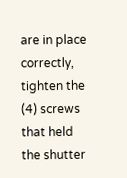are in place correctly, tighten the (4) screws that held the shutter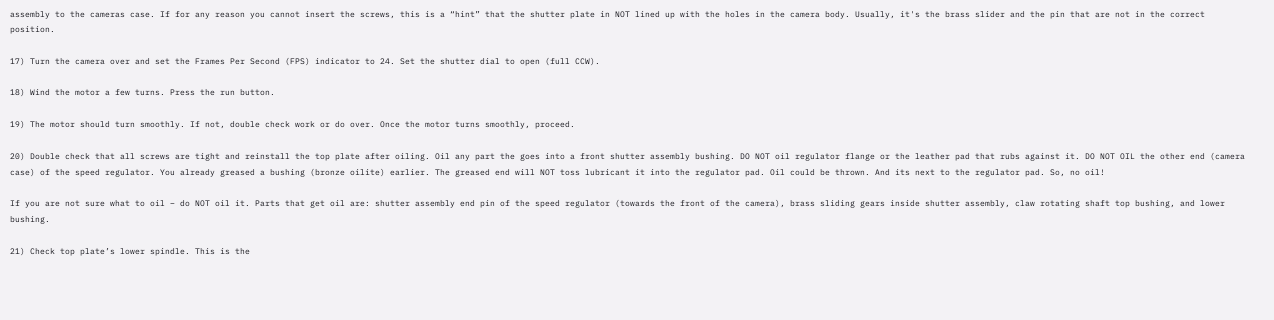assembly to the cameras case. If for any reason you cannot insert the screws, this is a “hint” that the shutter plate in NOT lined up with the holes in the camera body. Usually, it's the brass slider and the pin that are not in the correct position.

17) Turn the camera over and set the Frames Per Second (FPS) indicator to 24. Set the shutter dial to open (full CCW).

18) Wind the motor a few turns. Press the run button.

19) The motor should turn smoothly. If not, double check work or do over. Once the motor turns smoothly, proceed.

20) Double check that all screws are tight and reinstall the top plate after oiling. Oil any part the goes into a front shutter assembly bushing. DO NOT oil regulator flange or the leather pad that rubs against it. DO NOT OIL the other end (camera case) of the speed regulator. You already greased a bushing (bronze oilite) earlier. The greased end will NOT toss lubricant it into the regulator pad. Oil could be thrown. And its next to the regulator pad. So, no oil!

If you are not sure what to oil – do NOT oil it. Parts that get oil are: shutter assembly end pin of the speed regulator (towards the front of the camera), brass sliding gears inside shutter assembly, claw rotating shaft top bushing, and lower bushing.

21) Check top plate’s lower spindle. This is the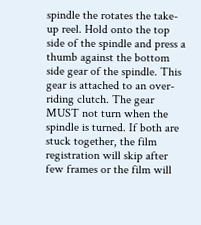spindle the rotates the take-up reel. Hold onto the top side of the spindle and press a thumb against the bottom side gear of the spindle. This gear is attached to an over-riding clutch. The gear MUST not turn when the spindle is turned. If both are stuck together, the film registration will skip after few frames or the film will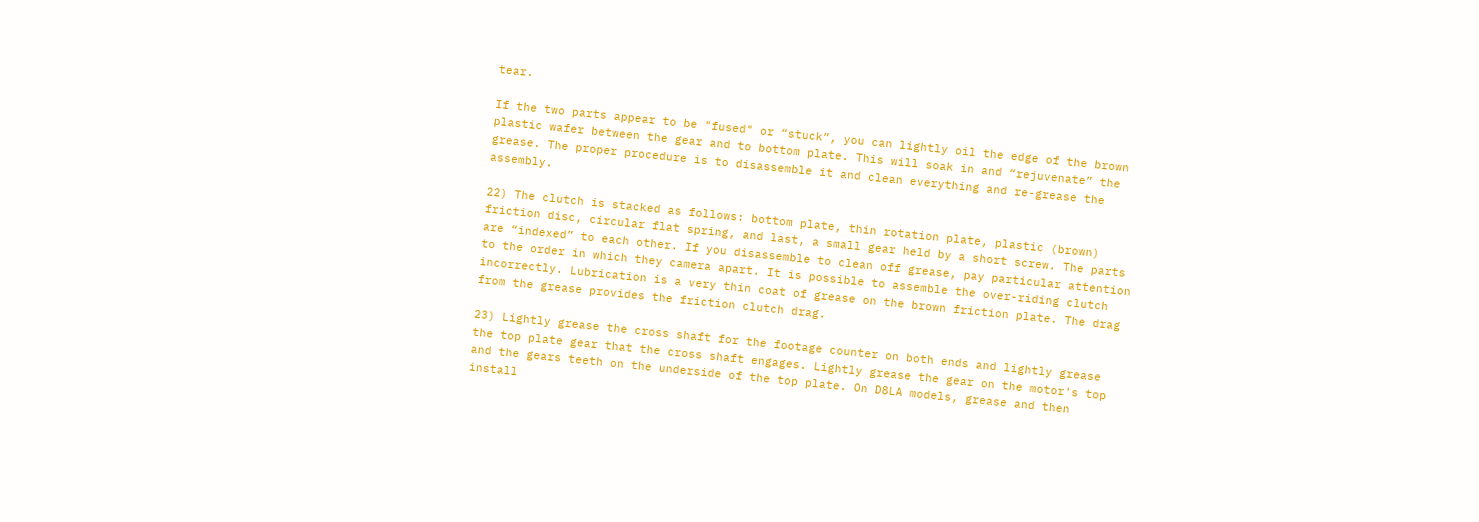tear.

If the two parts appear to be "fused" or “stuck”, you can lightly oil the edge of the brown plastic wafer between the gear and to bottom plate. This will soak in and “rejuvenate” the grease. The proper procedure is to disassemble it and clean everything and re-grease the assembly.

22) The clutch is stacked as follows: bottom plate, thin rotation plate, plastic (brown) friction disc, circular flat spring, and last, a small gear held by a short screw. The parts are “indexed” to each other. If you disassemble to clean off grease, pay particular attention to the order in which they camera apart. It is possible to assemble the over-riding clutch incorrectly. Lubrication is a very thin coat of grease on the brown friction plate. The drag from the grease provides the friction clutch drag.

23) Lightly grease the cross shaft for the footage counter on both ends and lightly grease the top plate gear that the cross shaft engages. Lightly grease the gear on the motor's top and the gears teeth on the underside of the top plate. On D8LA models, grease and then install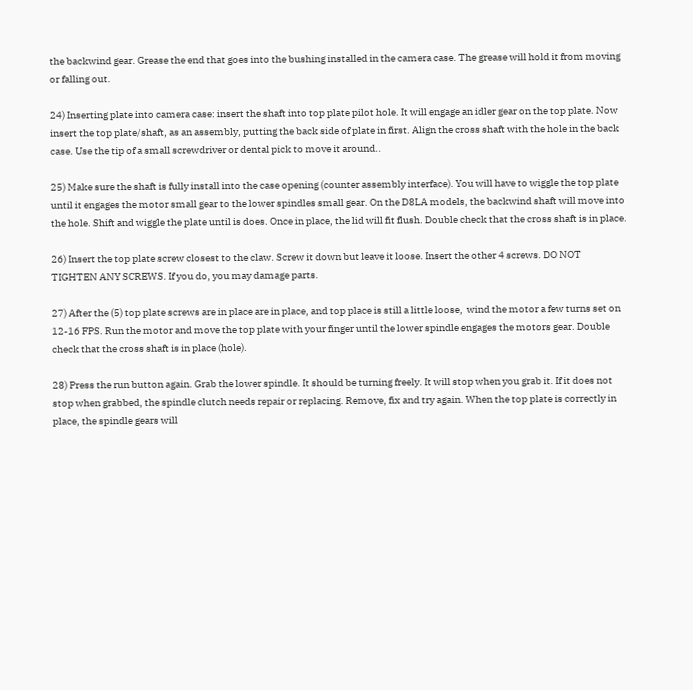the backwind gear. Grease the end that goes into the bushing installed in the camera case. The grease will hold it from moving or falling out.

24) Inserting plate into camera case: insert the shaft into top plate pilot hole. It will engage an idler gear on the top plate. Now insert the top plate/shaft, as an assembly, putting the back side of plate in first. Align the cross shaft with the hole in the back case. Use the tip of a small screwdriver or dental pick to move it around..

25) Make sure the shaft is fully install into the case opening (counter assembly interface). You will have to wiggle the top plate until it engages the motor small gear to the lower spindles small gear. On the D8LA models, the backwind shaft will move into the hole. Shift and wiggle the plate until is does. Once in place, the lid will fit flush. Double check that the cross shaft is in place.

26) Insert the top plate screw closest to the claw. Screw it down but leave it loose. Insert the other 4 screws. DO NOT TIGHTEN ANY SCREWS. If you do, you may damage parts.

27) After the (5) top plate screws are in place are in place, and top place is still a little loose,  wind the motor a few turns set on 12-16 FPS. Run the motor and move the top plate with your finger until the lower spindle engages the motors gear. Double check that the cross shaft is in place (hole).

28) Press the run button again. Grab the lower spindle. It should be turning freely. It will stop when you grab it. If it does not stop when grabbed, the spindle clutch needs repair or replacing. Remove, fix and try again. When the top plate is correctly in place, the spindle gears will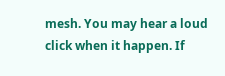mesh. You may hear a loud click when it happen. If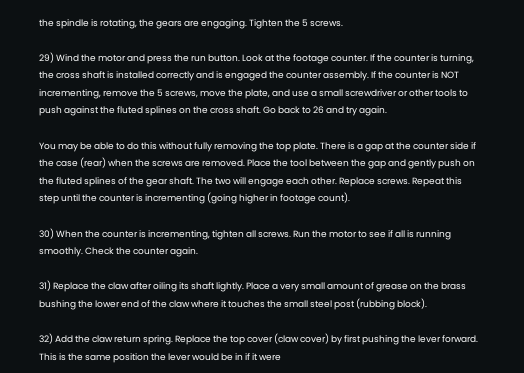the spindle is rotating, the gears are engaging. Tighten the 5 screws.

29) Wind the motor and press the run button. Look at the footage counter. If the counter is turning, the cross shaft is installed correctly and is engaged the counter assembly. If the counter is NOT incrementing, remove the 5 screws, move the plate, and use a small screwdriver or other tools to push against the fluted splines on the cross shaft. Go back to 26 and try again.

You may be able to do this without fully removing the top plate. There is a gap at the counter side if the case (rear) when the screws are removed. Place the tool between the gap and gently push on the fluted splines of the gear shaft. The two will engage each other. Replace screws. Repeat this step until the counter is incrementing (going higher in footage count).

30) When the counter is incrementing, tighten all screws. Run the motor to see if all is running smoothly. Check the counter again.

31) Replace the claw after oiling its shaft lightly. Place a very small amount of grease on the brass bushing the lower end of the claw where it touches the small steel post (rubbing block).

32) Add the claw return spring. Replace the top cover (claw cover) by first pushing the lever forward. This is the same position the lever would be in if it were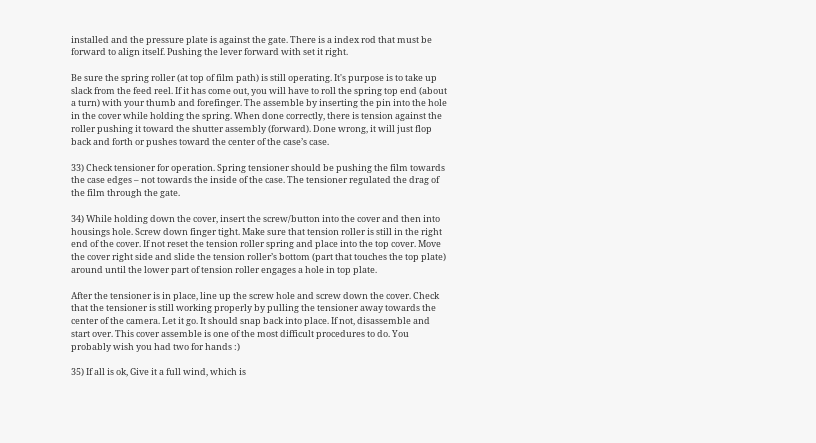installed and the pressure plate is against the gate. There is a index rod that must be forward to align itself. Pushing the lever forward with set it right.

Be sure the spring roller (at top of film path) is still operating. It's purpose is to take up slack from the feed reel. If it has come out, you will have to roll the spring top end (about a turn) with your thumb and forefinger. The assemble by inserting the pin into the hole in the cover while holding the spring. When done correctly, there is tension against the roller pushing it toward the shutter assembly (forward). Done wrong, it will just flop back and forth or pushes toward the center of the case’s case.

33) Check tensioner for operation. Spring tensioner should be pushing the film towards the case edges – not towards the inside of the case. The tensioner regulated the drag of the film through the gate.

34) While holding down the cover, insert the screw/button into the cover and then into housings hole. Screw down finger tight. Make sure that tension roller is still in the right end of the cover. If not reset the tension roller spring and place into the top cover. Move the cover right side and slide the tension roller’s bottom (part that touches the top plate)  around until the lower part of tension roller engages a hole in top plate.

After the tensioner is in place, line up the screw hole and screw down the cover. Check that the tensioner is still working properly by pulling the tensioner away towards the center of the camera. Let it go. It should snap back into place. If not, disassemble and start over. This cover assemble is one of the most difficult procedures to do. You probably wish you had two for hands :)

35) If all is ok, Give it a full wind, which is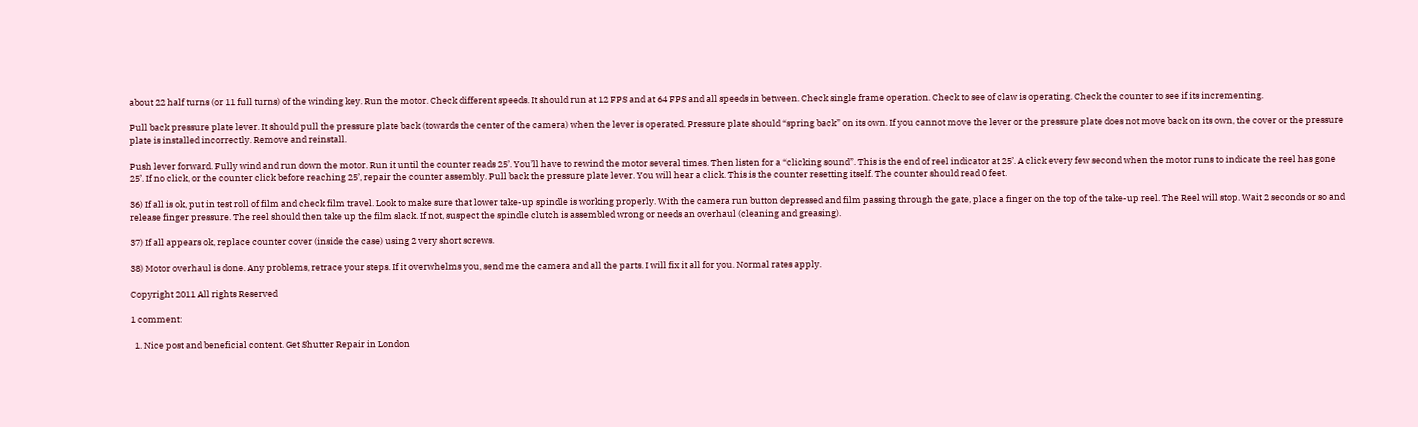about 22 half turns (or 11 full turns) of the winding key. Run the motor. Check different speeds. It should run at 12 FPS and at 64 FPS and all speeds in between. Check single frame operation. Check to see of claw is operating. Check the counter to see if its incrementing.

Pull back pressure plate lever. It should pull the pressure plate back (towards the center of the camera) when the lever is operated. Pressure plate should “spring back” on its own. If you cannot move the lever or the pressure plate does not move back on its own, the cover or the pressure plate is installed incorrectly. Remove and reinstall.

Push lever forward. Fully wind and run down the motor. Run it until the counter reads 25’. You’ll have to rewind the motor several times. Then listen for a “clicking sound”. This is the end of reel indicator at 25’. A click every few second when the motor runs to indicate the reel has gone 25’. If no click, or the counter click before reaching 25’, repair the counter assembly. Pull back the pressure plate lever. You will hear a click. This is the counter resetting itself. The counter should read 0 feet.

36) If all is ok, put in test roll of film and check film travel. Look to make sure that lower take-up spindle is working properly. With the camera run button depressed and film passing through the gate, place a finger on the top of the take-up reel. The Reel will stop. Wait 2 seconds or so and release finger pressure. The reel should then take up the film slack. If not, suspect the spindle clutch is assembled wrong or needs an overhaul (cleaning and greasing).

37) If all appears ok, replace counter cover (inside the case) using 2 very short screws.

38) Motor overhaul is done. Any problems, retrace your steps. If it overwhelms you, send me the camera and all the parts. I will fix it all for you. Normal rates apply.

Copyright 2011 All rights Reserved

1 comment:

  1. Nice post and beneficial content. Get Shutter Repair in London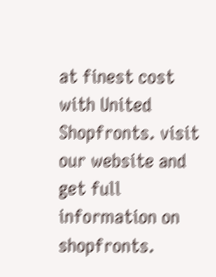at finest cost with United Shopfronts. visit our website and get full information on shopfronts.